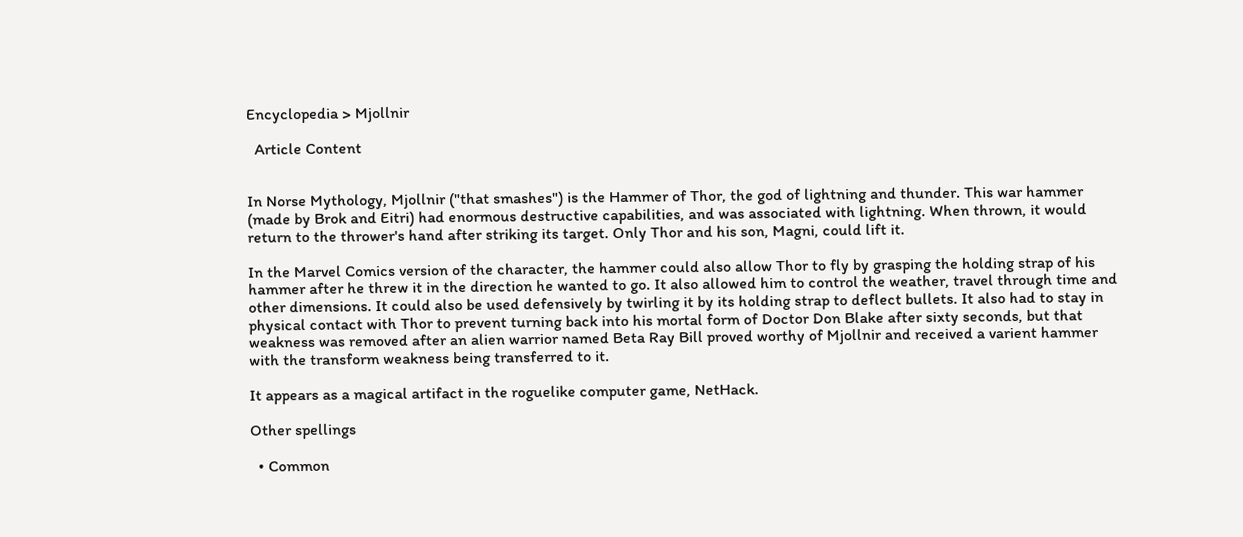Encyclopedia > Mjollnir

  Article Content


In Norse Mythology, Mjollnir ("that smashes") is the Hammer of Thor, the god of lightning and thunder. This war hammer (made by Brok and Eitri) had enormous destructive capabilities, and was associated with lightning. When thrown, it would return to the thrower's hand after striking its target. Only Thor and his son, Magni, could lift it.

In the Marvel Comics version of the character, the hammer could also allow Thor to fly by grasping the holding strap of his hammer after he threw it in the direction he wanted to go. It also allowed him to control the weather, travel through time and other dimensions. It could also be used defensively by twirling it by its holding strap to deflect bullets. It also had to stay in physical contact with Thor to prevent turning back into his mortal form of Doctor Don Blake after sixty seconds, but that weakness was removed after an alien warrior named Beta Ray Bill proved worthy of Mjollnir and received a varient hammer with the transform weakness being transferred to it.

It appears as a magical artifact in the roguelike computer game, NetHack.

Other spellings

  • Common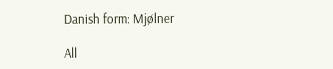Danish form: Mjølner

All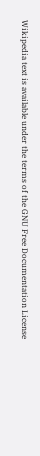Wikipedia text is available under the terms of the GNU Free Documentation License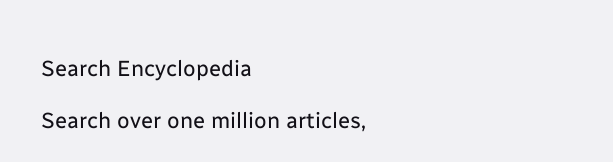Search Encyclopedia

Search over one million articles,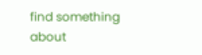find something about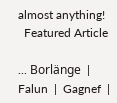almost anything!
  Featured Article

... Borlänge  |  Falun  |  Gagnef  |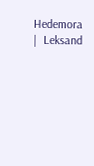Hedemora  |  Leksand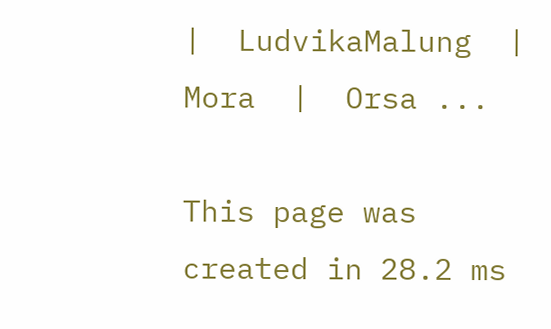|  LudvikaMalung  |  Mora  |  Orsa ...

This page was created in 28.2 ms